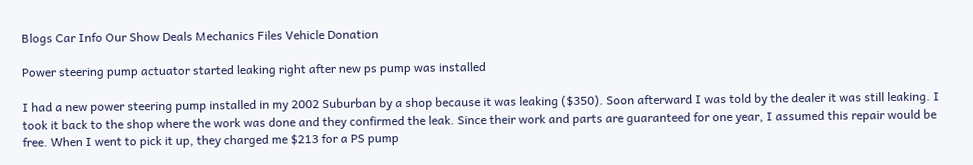Blogs Car Info Our Show Deals Mechanics Files Vehicle Donation

Power steering pump actuator started leaking right after new ps pump was installed

I had a new power steering pump installed in my 2002 Suburban by a shop because it was leaking ($350). Soon afterward I was told by the dealer it was still leaking. I took it back to the shop where the work was done and they confirmed the leak. Since their work and parts are guaranteed for one year, I assumed this repair would be free. When I went to pick it up, they charged me $213 for a PS pump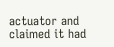actuator and claimed it had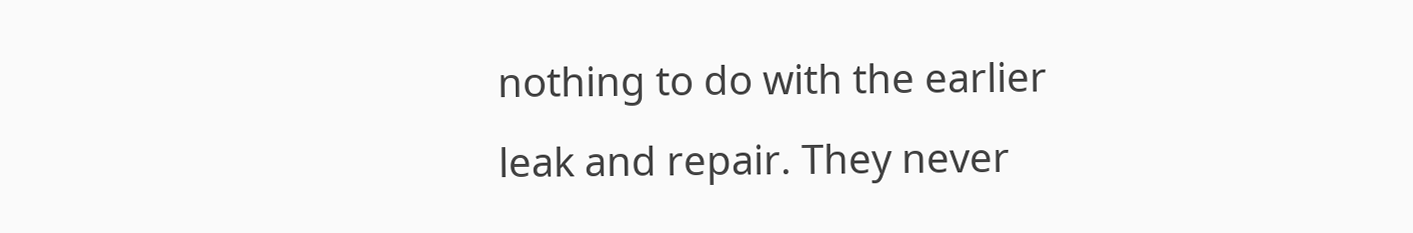nothing to do with the earlier leak and repair. They never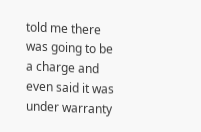told me there was going to be a charge and even said it was under warranty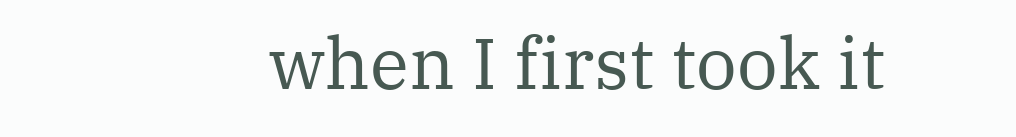when I first took it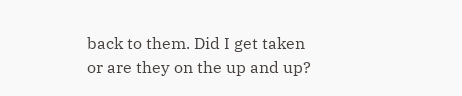back to them. Did I get taken or are they on the up and up?